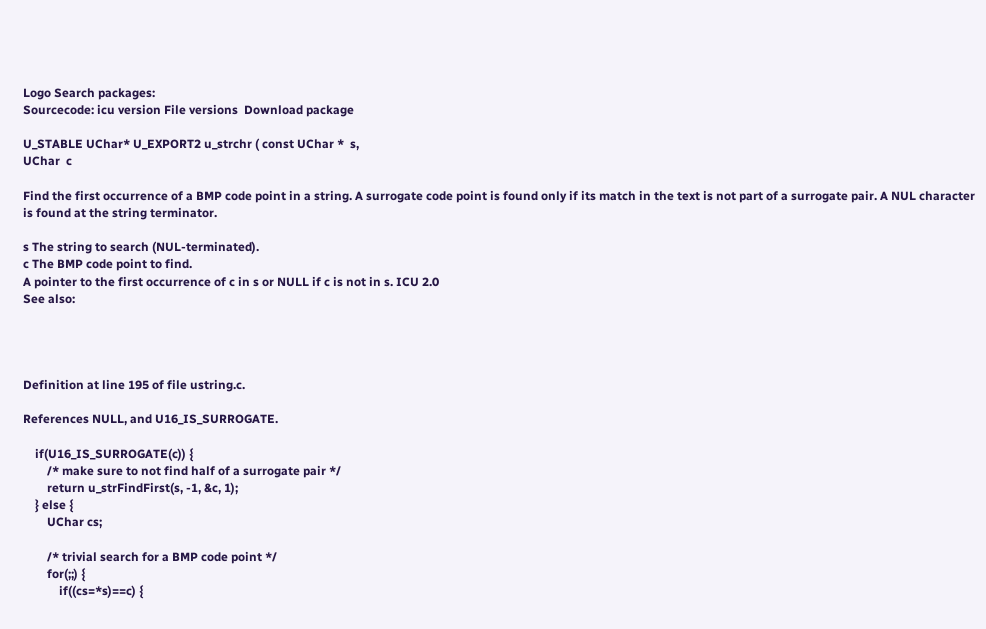Logo Search packages:
Sourcecode: icu version File versions  Download package

U_STABLE UChar* U_EXPORT2 u_strchr ( const UChar *  s,
UChar  c

Find the first occurrence of a BMP code point in a string. A surrogate code point is found only if its match in the text is not part of a surrogate pair. A NUL character is found at the string terminator.

s The string to search (NUL-terminated).
c The BMP code point to find.
A pointer to the first occurrence of c in s or NULL if c is not in s. ICU 2.0
See also:




Definition at line 195 of file ustring.c.

References NULL, and U16_IS_SURROGATE.

    if(U16_IS_SURROGATE(c)) {
        /* make sure to not find half of a surrogate pair */
        return u_strFindFirst(s, -1, &c, 1);
    } else {
        UChar cs;

        /* trivial search for a BMP code point */
        for(;;) {
            if((cs=*s)==c) {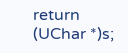return (UChar *)s;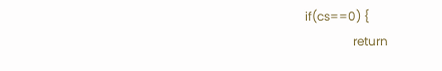if(cs==0) {
                return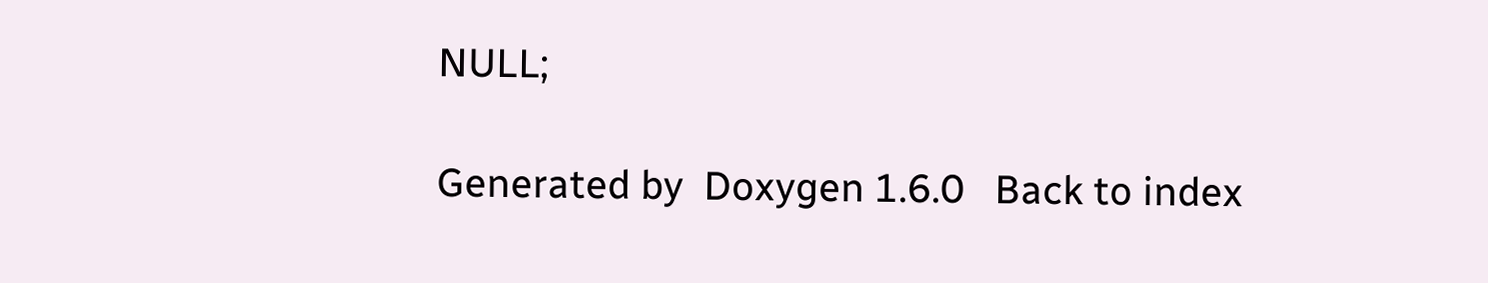NULL;

Generated by  Doxygen 1.6.0   Back to index